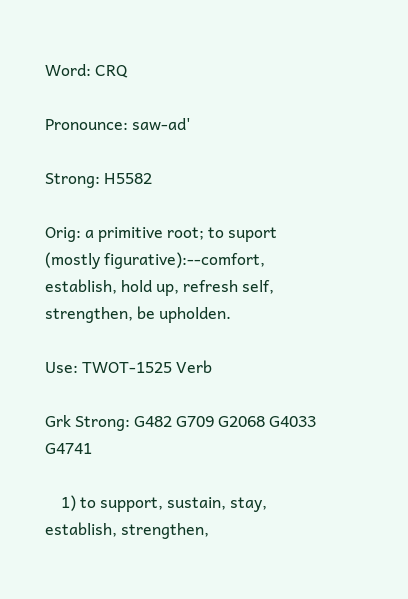Word: CRQ

Pronounce: saw-ad'

Strong: H5582

Orig: a primitive root; to suport (mostly figurative):--comfort, establish, hold up, refresh self, strengthen, be upholden.

Use: TWOT-1525 Verb

Grk Strong: G482 G709 G2068 G4033 G4741

    1) to support, sustain, stay, establish, strengthen,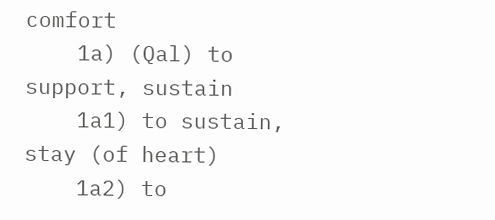comfort
    1a) (Qal) to support, sustain
    1a1) to sustain, stay (of heart)
    1a2) to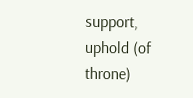support, uphold (of throne)